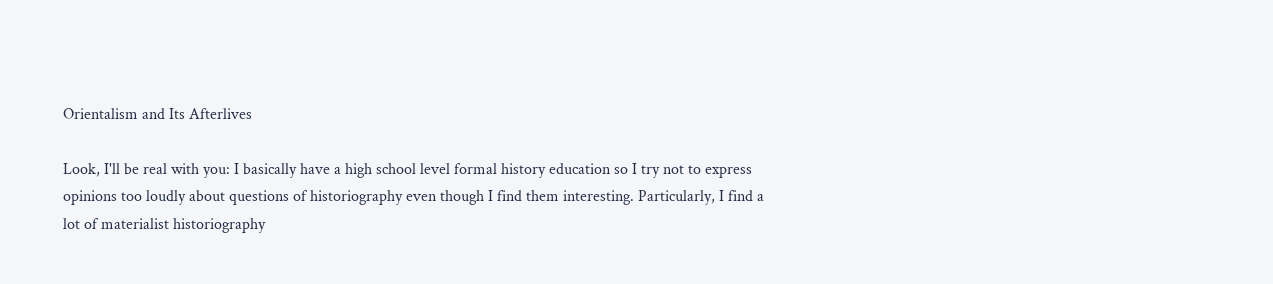Orientalism and Its Afterlives

Look, I'll be real with you: I basically have a high school level formal history education so I try not to express opinions too loudly about questions of historiography even though I find them interesting. Particularly, I find a lot of materialist historiography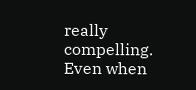really compelling. Even when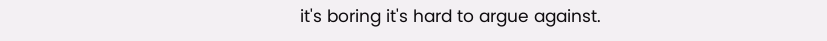it's boring it's hard to argue against.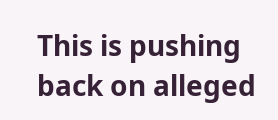This is pushing back on alleged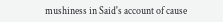mushiness in Said's account of cause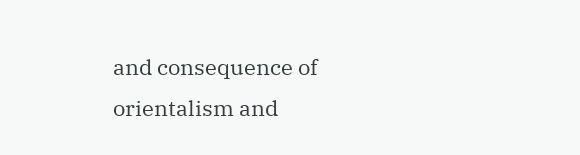and consequence of orientalism and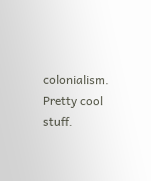colonialism. Pretty cool stuff.